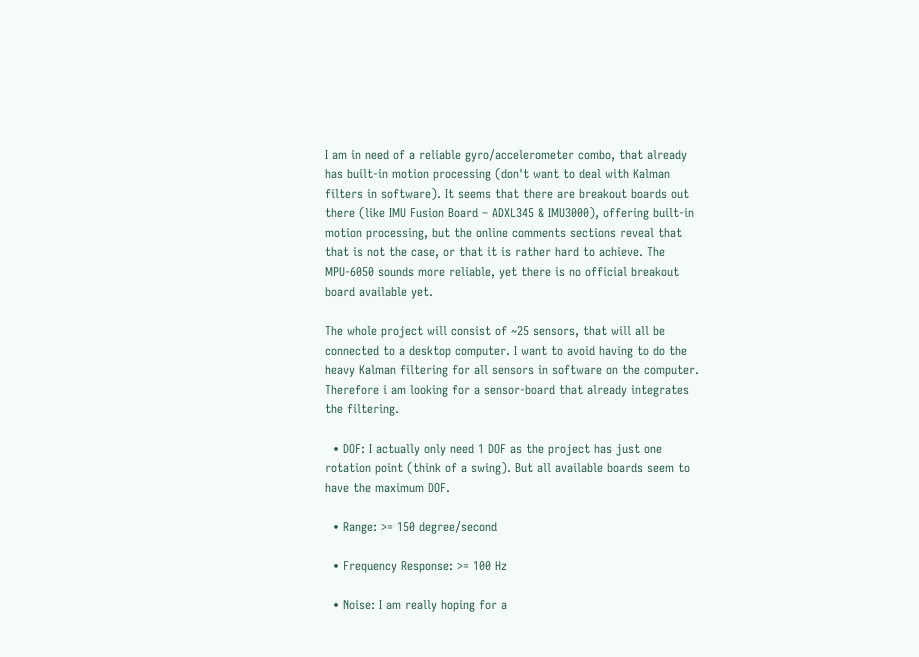I am in need of a reliable gyro/accelerometer combo, that already has built-in motion processing (don't want to deal with Kalman filters in software). It seems that there are breakout boards out there (like IMU Fusion Board – ADXL345 & IMU3000), offering built-in motion processing, but the online comments sections reveal that that is not the case, or that it is rather hard to achieve. The MPU-6050 sounds more reliable, yet there is no official breakout board available yet.

The whole project will consist of ~25 sensors, that will all be connected to a desktop computer. I want to avoid having to do the heavy Kalman filtering for all sensors in software on the computer. Therefore i am looking for a sensor-board that already integrates the filtering.

  • DOF: I actually only need 1 DOF as the project has just one rotation point (think of a swing). But all available boards seem to have the maximum DOF.

  • Range: >= 150 degree/second

  • Frequency Response: >= 100 Hz

  • Noise: I am really hoping for a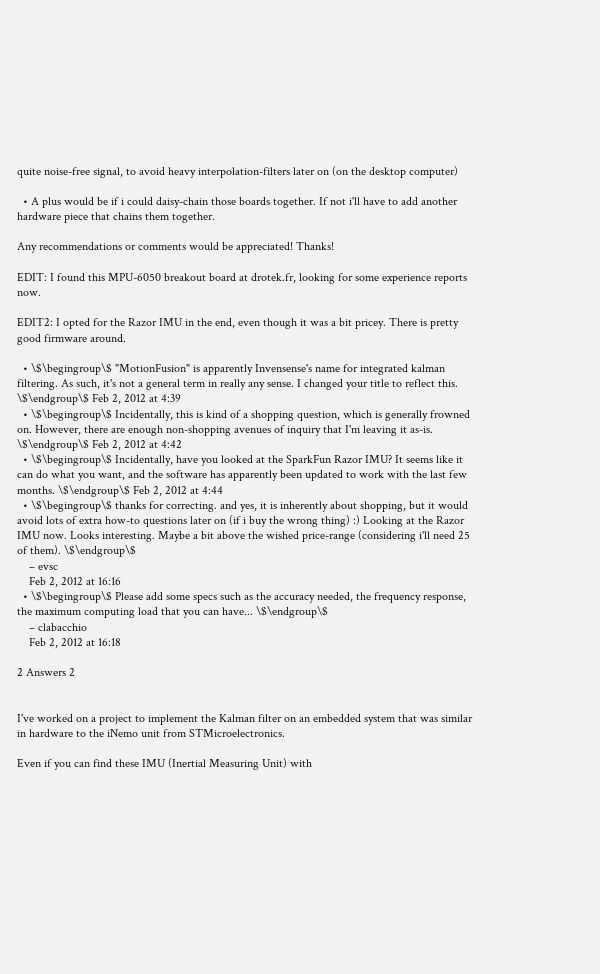quite noise-free signal, to avoid heavy interpolation-filters later on (on the desktop computer)

  • A plus would be if i could daisy-chain those boards together. If not i'll have to add another hardware piece that chains them together.

Any recommendations or comments would be appreciated! Thanks!

EDIT: I found this MPU-6050 breakout board at drotek.fr, looking for some experience reports now.

EDIT2: I opted for the Razor IMU in the end, even though it was a bit pricey. There is pretty good firmware around.

  • \$\begingroup\$ "MotionFusion" is apparently Invensense's name for integrated kalman filtering. As such, it's not a general term in really any sense. I changed your title to reflect this. \$\endgroup\$ Feb 2, 2012 at 4:39
  • \$\begingroup\$ Incidentally, this is kind of a shopping question, which is generally frowned on. However, there are enough non-shopping avenues of inquiry that I'm leaving it as-is. \$\endgroup\$ Feb 2, 2012 at 4:42
  • \$\begingroup\$ Incidentally, have you looked at the SparkFun Razor IMU? It seems like it can do what you want, and the software has apparently been updated to work with the last few months. \$\endgroup\$ Feb 2, 2012 at 4:44
  • \$\begingroup\$ thanks for correcting. and yes, it is inherently about shopping, but it would avoid lots of extra how-to questions later on (if i buy the wrong thing) :) Looking at the Razor IMU now. Looks interesting. Maybe a bit above the wished price-range (considering i'll need 25 of them). \$\endgroup\$
    – evsc
    Feb 2, 2012 at 16:16
  • \$\begingroup\$ Please add some specs such as the accuracy needed, the frequency response, the maximum computing load that you can have... \$\endgroup\$
    – clabacchio
    Feb 2, 2012 at 16:18

2 Answers 2


I've worked on a project to implement the Kalman filter on an embedded system that was similar in hardware to the iNemo unit from STMicroelectronics.

Even if you can find these IMU (Inertial Measuring Unit) with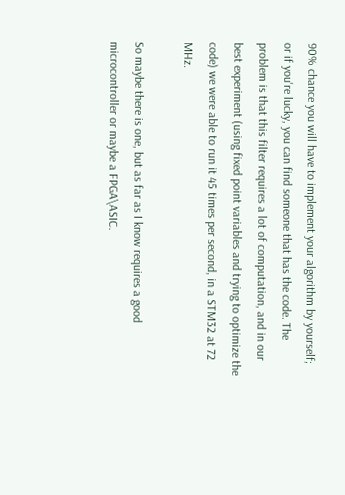90% chance you will have to implement your algorithm by yourself; or if you're lucky, you can find someone that has the code. The problem is that this filter requires a lot of computation, and in our best experiment (using fixed point variables and trying to optimize the code) we were able to run it 45 times per second, in a STM32 at 72 MHz.

So maybe there is one, but as far as I know requires a good microcontroller or maybe a FPGA\ASIC.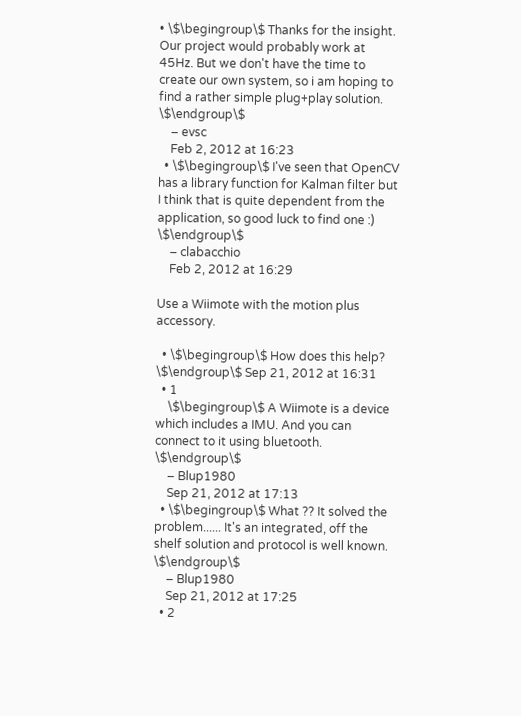• \$\begingroup\$ Thanks for the insight. Our project would probably work at 45Hz. But we don't have the time to create our own system, so i am hoping to find a rather simple plug+play solution. \$\endgroup\$
    – evsc
    Feb 2, 2012 at 16:23
  • \$\begingroup\$ I've seen that OpenCV has a library function for Kalman filter but I think that is quite dependent from the application, so good luck to find one :) \$\endgroup\$
    – clabacchio
    Feb 2, 2012 at 16:29

Use a Wiimote with the motion plus accessory.

  • \$\begingroup\$ How does this help? \$\endgroup\$ Sep 21, 2012 at 16:31
  • 1
    \$\begingroup\$ A Wiimote is a device which includes a IMU. And you can connect to it using bluetooth. \$\endgroup\$
    – Blup1980
    Sep 21, 2012 at 17:13
  • \$\begingroup\$ What ?? It solved the problem...... It's an integrated, off the shelf solution and protocol is well known. \$\endgroup\$
    – Blup1980
    Sep 21, 2012 at 17:25
  • 2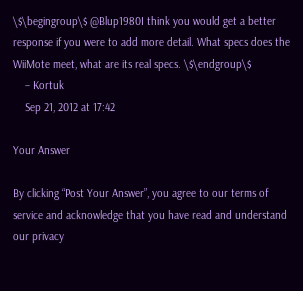\$\begingroup\$ @Blup1980I think you would get a better response if you were to add more detail. What specs does the WiiMote meet, what are its real specs. \$\endgroup\$
    – Kortuk
    Sep 21, 2012 at 17:42

Your Answer

By clicking “Post Your Answer”, you agree to our terms of service and acknowledge that you have read and understand our privacy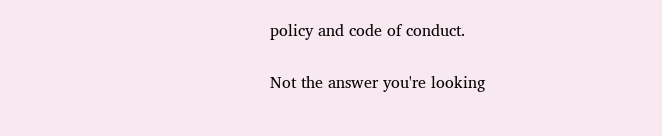policy and code of conduct.

Not the answer you're looking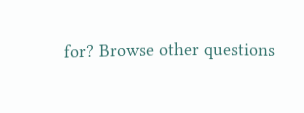for? Browse other questions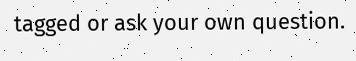tagged or ask your own question.